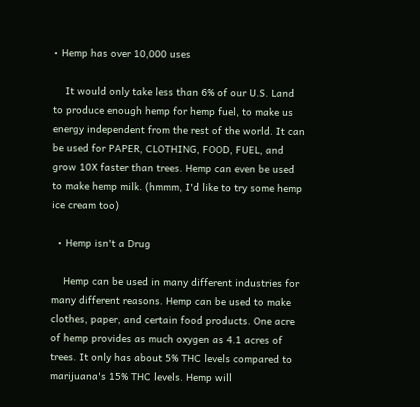• Hemp has over 10,000 uses

    It would only take less than 6% of our U.S. Land to produce enough hemp for hemp fuel, to make us energy independent from the rest of the world. It can be used for PAPER, CLOTHING, FOOD, FUEL, and grow 10X faster than trees. Hemp can even be used to make hemp milk. (hmmm, I'd like to try some hemp ice cream too)

  • Hemp isn't a Drug

    Hemp can be used in many different industries for many different reasons. Hemp can be used to make clothes, paper, and certain food products. One acre of hemp provides as much oxygen as 4.1 acres of trees. It only has about 5% THC levels compared to marijuana's 15% THC levels. Hemp will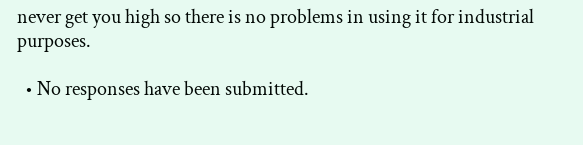never get you high so there is no problems in using it for industrial purposes.

  • No responses have been submitted.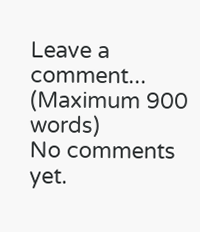Leave a comment...
(Maximum 900 words)
No comments yet.